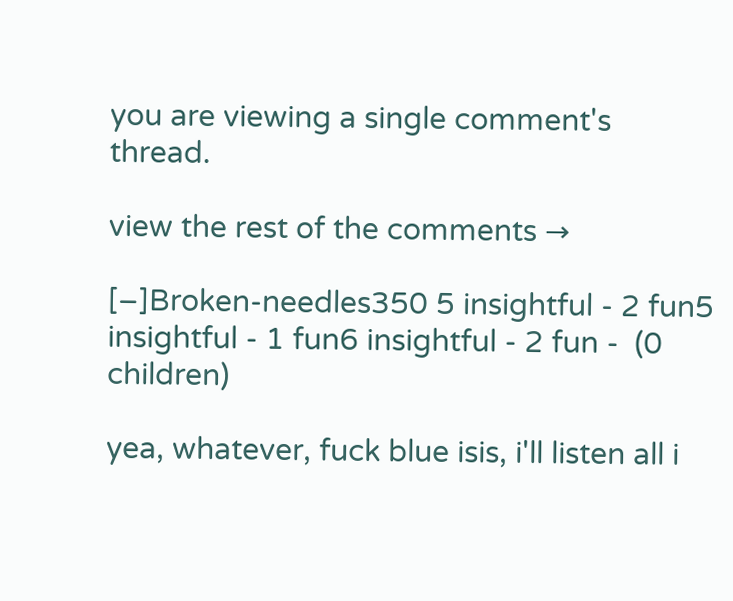you are viewing a single comment's thread.

view the rest of the comments →

[–]Broken-needles350 5 insightful - 2 fun5 insightful - 1 fun6 insightful - 2 fun -  (0 children)

yea, whatever, fuck blue isis, i'll listen all i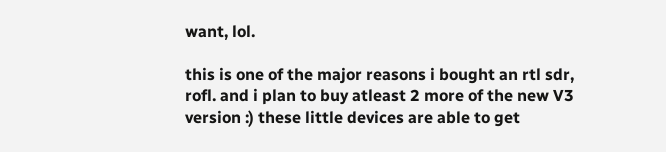want, lol.

this is one of the major reasons i bought an rtl sdr, rofl. and i plan to buy atleast 2 more of the new V3 version :) these little devices are able to get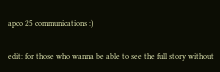apco 25 communications :)

edit: for those who wanna be able to see the full story without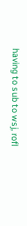having to sub to wsj, rofl